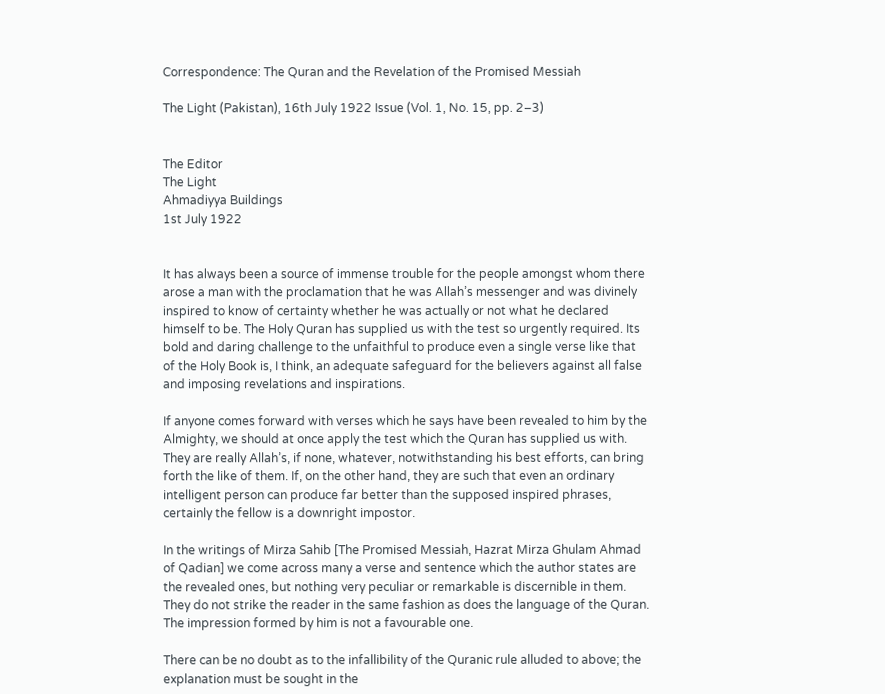Correspondence: The Quran and the Revelation of the Promised Messiah

The Light (Pakistan), 16th July 1922 Issue (Vol. 1, No. 15, pp. 2–3)


The Editor
The Light
Ahmadiyya Buildings
1st July 1922


It has always been a source of immense trouble for the people amongst whom there arose a man with the proclamation that he was Allah’s messenger and was divinely inspired to know of certainty whether he was actually or not what he declared himself to be. The Holy Quran has supplied us with the test so urgently required. Its bold and daring challenge to the unfaithful to produce even a single verse like that of the Holy Book is, I think, an adequate safeguard for the believers against all false and imposing revelations and inspirations.

If anyone comes forward with verses which he says have been revealed to him by the Almighty, we should at once apply the test which the Quran has supplied us with. They are really Allah’s, if none, whatever, notwithstanding his best efforts, can bring forth the like of them. If, on the other hand, they are such that even an ordinary intelligent person can produce far better than the supposed inspired phrases, certainly the fellow is a downright impostor.

In the writings of Mirza Sahib [The Promised Messiah, Hazrat Mirza Ghulam Ahmad of Qadian] we come across many a verse and sentence which the author states are the revealed ones, but nothing very peculiar or remarkable is discernible in them. They do not strike the reader in the same fashion as does the language of the Quran. The impression formed by him is not a favourable one.

There can be no doubt as to the infallibility of the Quranic rule alluded to above; the explanation must be sought in the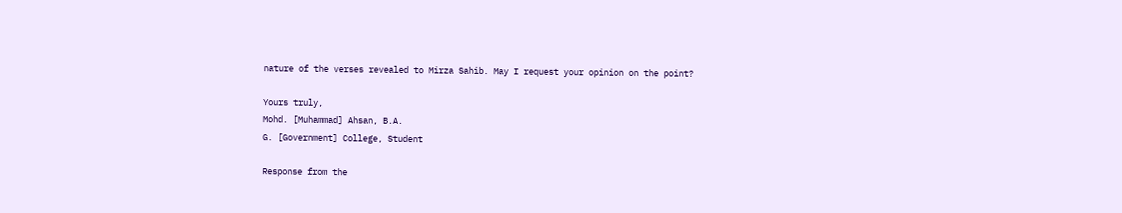nature of the verses revealed to Mirza Sahib. May I request your opinion on the point?

Yours truly,
Mohd. [Muhammad] Ahsan, B.A.
G. [Government] College, Student

Response from the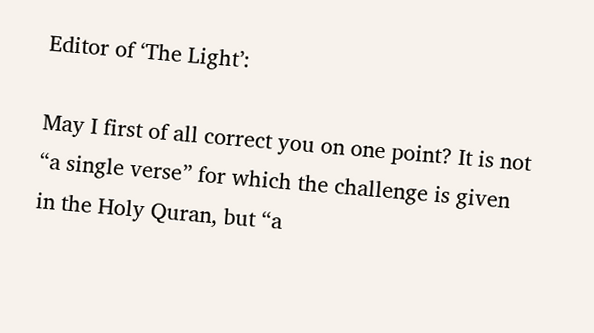Editor of ‘The Light’:

May I first of all correct you on one point? It is not “a single verse” for which the challenge is given in the Holy Quran, but “a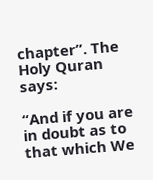chapter”. The Holy Quran says:

“And if you are in doubt as to that which We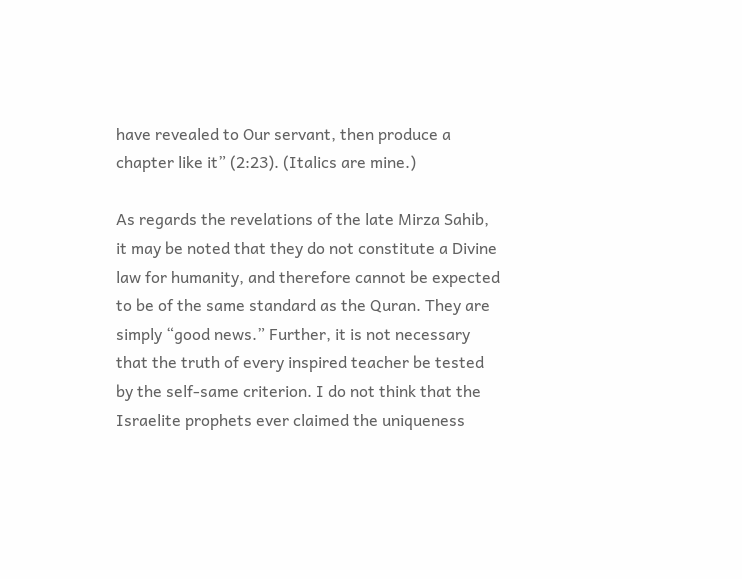have revealed to Our servant, then produce a chapter like it” (2:23). (Italics are mine.)

As regards the revelations of the late Mirza Sahib, it may be noted that they do not constitute a Divine law for humanity, and therefore cannot be expected to be of the same standard as the Quran. They are simply “good news.” Further, it is not necessary that the truth of every inspired teacher be tested by the self-same criterion. I do not think that the Israelite prophets ever claimed the uniqueness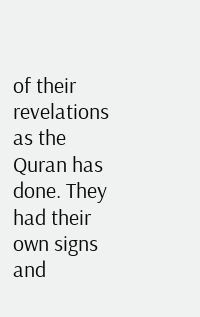of their revelations as the Quran has done. They had their own signs and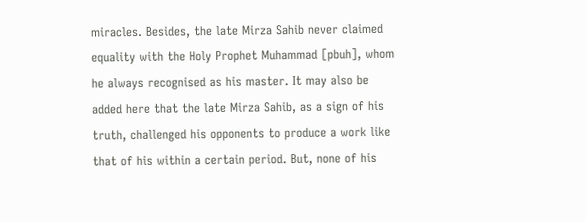miracles. Besides, the late Mirza Sahib never claimed equality with the Holy Prophet Muhammad [pbuh], whom he always recognised as his master. It may also be added here that the late Mirza Sahib, as a sign of his truth, challenged his opponents to produce a work like that of his within a certain period. But, none of his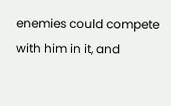enemies could compete with him in it, and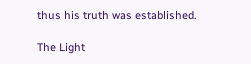thus his truth was established.

The Light